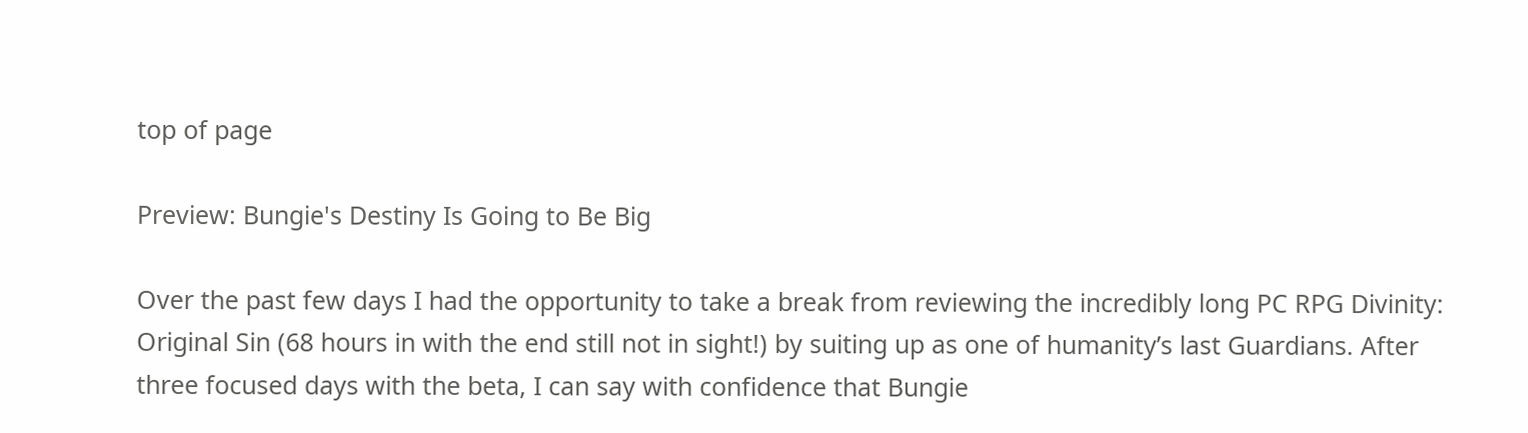top of page

Preview: Bungie's Destiny Is Going to Be Big

Over the past few days I had the opportunity to take a break from reviewing the incredibly long PC RPG Divinity: Original Sin (68 hours in with the end still not in sight!) by suiting up as one of humanity’s last Guardians. After three focused days with the beta, I can say with confidence that Bungie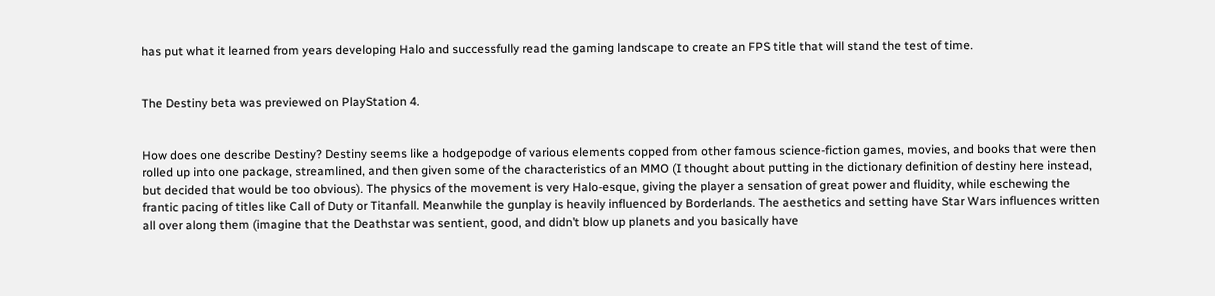has put what it learned from years developing Halo and successfully read the gaming landscape to create an FPS title that will stand the test of time.


The Destiny beta was previewed on PlayStation 4.


How does one describe Destiny? Destiny seems like a hodgepodge of various elements copped from other famous science-fiction games, movies, and books that were then rolled up into one package, streamlined, and then given some of the characteristics of an MMO (I thought about putting in the dictionary definition of destiny here instead, but decided that would be too obvious). The physics of the movement is very Halo-esque, giving the player a sensation of great power and fluidity, while eschewing the frantic pacing of titles like Call of Duty or Titanfall. Meanwhile the gunplay is heavily influenced by Borderlands. The aesthetics and setting have Star Wars influences written all over along them (imagine that the Deathstar was sentient, good, and didn’t blow up planets and you basically have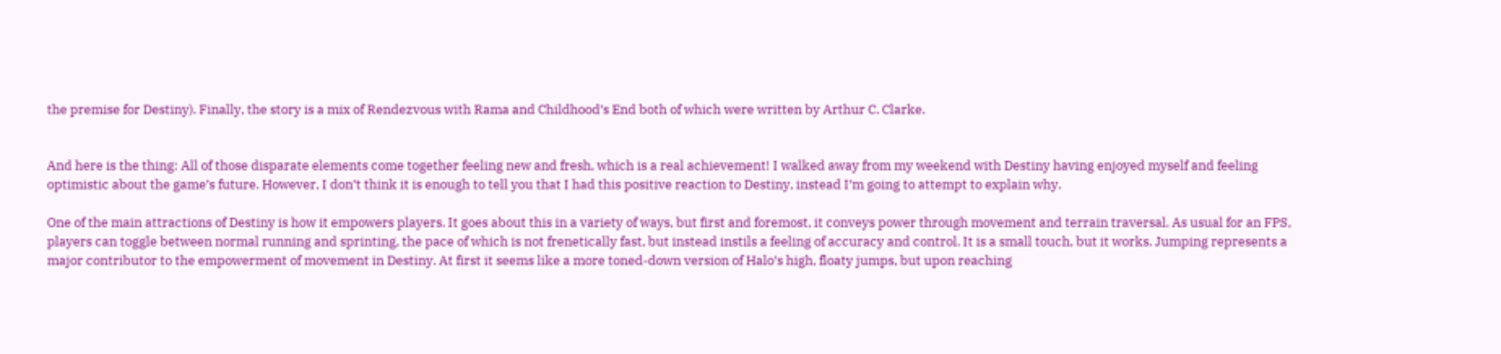the premise for Destiny). Finally, the story is a mix of Rendezvous with Rama and Childhood’s End both of which were written by Arthur C. Clarke.


And here is the thing: All of those disparate elements come together feeling new and fresh, which is a real achievement! I walked away from my weekend with Destiny having enjoyed myself and feeling optimistic about the game’s future. However, I don’t think it is enough to tell you that I had this positive reaction to Destiny, instead I’m going to attempt to explain why.

One of the main attractions of Destiny is how it empowers players. It goes about this in a variety of ways, but first and foremost, it conveys power through movement and terrain traversal. As usual for an FPS, players can toggle between normal running and sprinting, the pace of which is not frenetically fast, but instead instils a feeling of accuracy and control. It is a small touch, but it works. Jumping represents a major contributor to the empowerment of movement in Destiny. At first it seems like a more toned-down version of Halo’s high, floaty jumps, but upon reaching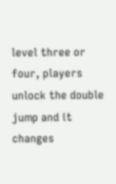level three or four, players unlock the double jump and it changes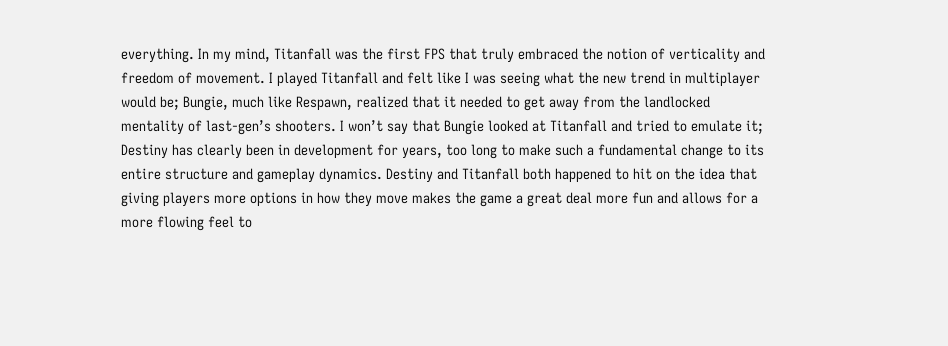everything. In my mind, Titanfall was the first FPS that truly embraced the notion of verticality and freedom of movement. I played Titanfall and felt like I was seeing what the new trend in multiplayer would be; Bungie, much like Respawn, realized that it needed to get away from the landlocked mentality of last-gen’s shooters. I won’t say that Bungie looked at Titanfall and tried to emulate it; Destiny has clearly been in development for years, too long to make such a fundamental change to its entire structure and gameplay dynamics. Destiny and Titanfall both happened to hit on the idea that giving players more options in how they move makes the game a great deal more fun and allows for a more flowing feel to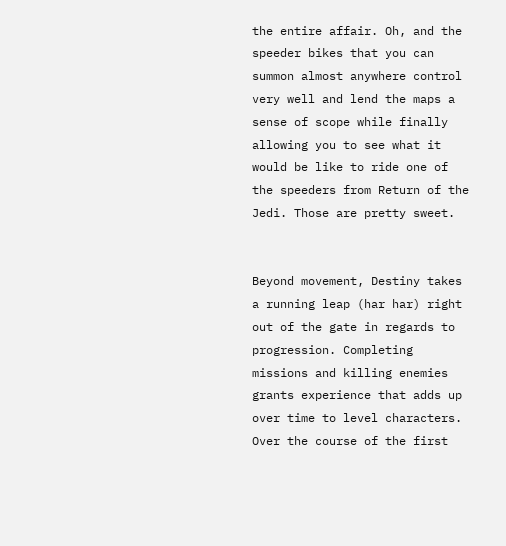the entire affair. Oh, and the speeder bikes that you can summon almost anywhere control very well and lend the maps a sense of scope while finally allowing you to see what it would be like to ride one of the speeders from Return of the Jedi. Those are pretty sweet.


Beyond movement, Destiny takes a running leap (har har) right out of the gate in regards to progression. Completing missions and killing enemies grants experience that adds up over time to level characters. Over the course of the first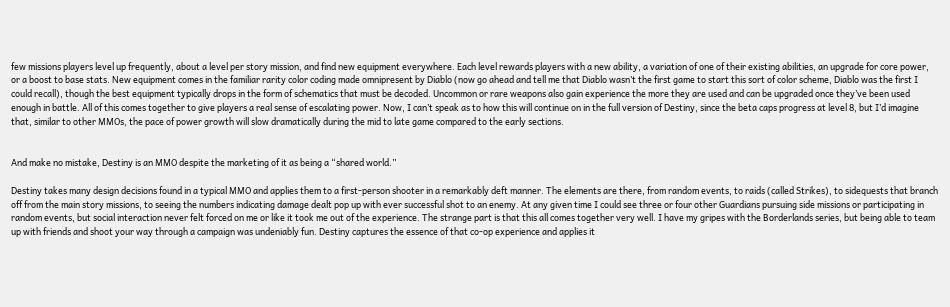few missions players level up frequently, about a level per story mission, and find new equipment everywhere. Each level rewards players with a new ability, a variation of one of their existing abilities, an upgrade for core power, or a boost to base stats. New equipment comes in the familiar rarity color coding made omnipresent by Diablo (now go ahead and tell me that Diablo wasn’t the first game to start this sort of color scheme, Diablo was the first I could recall), though the best equipment typically drops in the form of schematics that must be decoded. Uncommon or rare weapons also gain experience the more they are used and can be upgraded once they’ve been used enough in battle. All of this comes together to give players a real sense of escalating power. Now, I can’t speak as to how this will continue on in the full version of Destiny, since the beta caps progress at level 8, but I’d imagine that, similar to other MMOs, the pace of power growth will slow dramatically during the mid to late game compared to the early sections.


And make no mistake, Destiny is an MMO despite the marketing of it as being a “shared world.”

Destiny takes many design decisions found in a typical MMO and applies them to a first-person shooter in a remarkably deft manner. The elements are there, from random events, to raids (called Strikes), to sidequests that branch off from the main story missions, to seeing the numbers indicating damage dealt pop up with ever successful shot to an enemy. At any given time I could see three or four other Guardians pursuing side missions or participating in random events, but social interaction never felt forced on me or like it took me out of the experience. The strange part is that this all comes together very well. I have my gripes with the Borderlands series, but being able to team up with friends and shoot your way through a campaign was undeniably fun. Destiny captures the essence of that co-op experience and applies it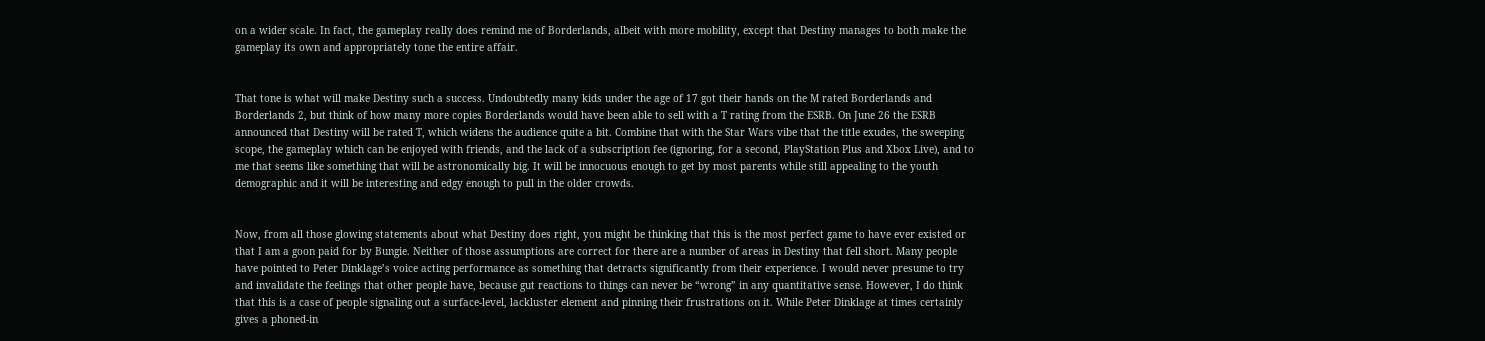on a wider scale. In fact, the gameplay really does remind me of Borderlands, albeit with more mobility, except that Destiny manages to both make the gameplay its own and appropriately tone the entire affair.


That tone is what will make Destiny such a success. Undoubtedly many kids under the age of 17 got their hands on the M rated Borderlands and Borderlands 2, but think of how many more copies Borderlands would have been able to sell with a T rating from the ESRB. On June 26 the ESRB announced that Destiny will be rated T, which widens the audience quite a bit. Combine that with the Star Wars vibe that the title exudes, the sweeping scope, the gameplay which can be enjoyed with friends, and the lack of a subscription fee (ignoring, for a second, PlayStation Plus and Xbox Live), and to me that seems like something that will be astronomically big. It will be innocuous enough to get by most parents while still appealing to the youth demographic and it will be interesting and edgy enough to pull in the older crowds.


Now, from all those glowing statements about what Destiny does right, you might be thinking that this is the most perfect game to have ever existed or that I am a goon paid for by Bungie. Neither of those assumptions are correct for there are a number of areas in Destiny that fell short. Many people have pointed to Peter Dinklage’s voice acting performance as something that detracts significantly from their experience. I would never presume to try and invalidate the feelings that other people have, because gut reactions to things can never be “wrong” in any quantitative sense. However, I do think that this is a case of people signaling out a surface-level, lackluster element and pinning their frustrations on it. While Peter Dinklage at times certainly gives a phoned-in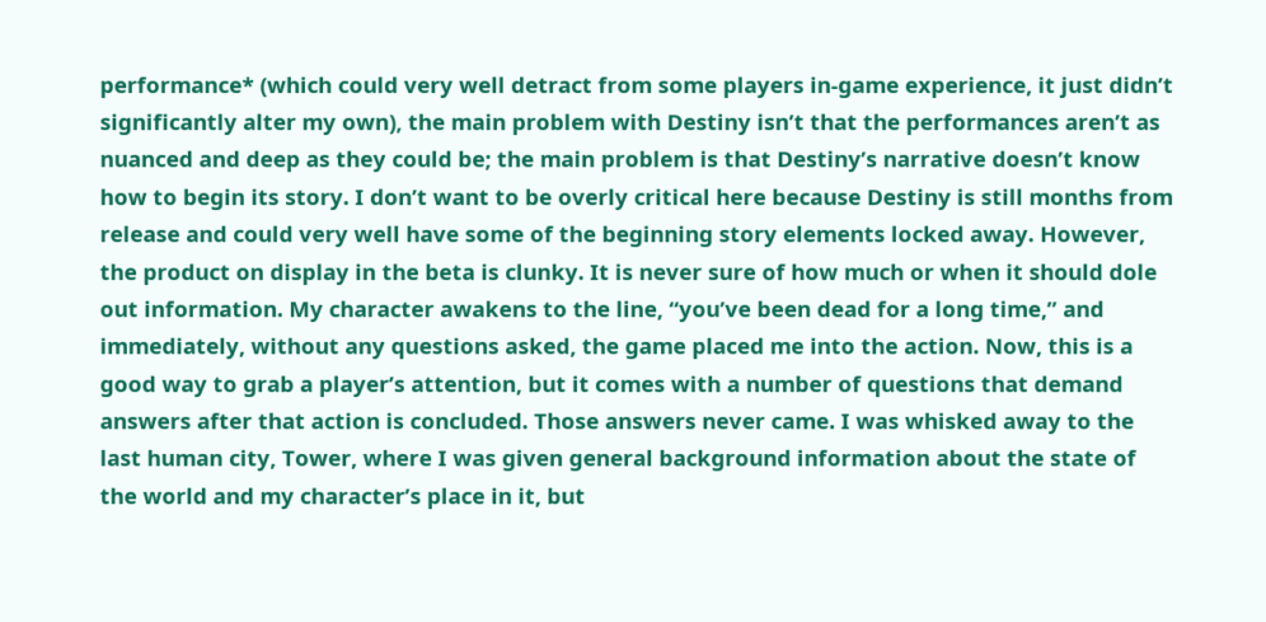performance* (which could very well detract from some players in-game experience, it just didn’t significantly alter my own), the main problem with Destiny isn’t that the performances aren’t as nuanced and deep as they could be; the main problem is that Destiny’s narrative doesn’t know how to begin its story. I don’t want to be overly critical here because Destiny is still months from release and could very well have some of the beginning story elements locked away. However, the product on display in the beta is clunky. It is never sure of how much or when it should dole out information. My character awakens to the line, “you’ve been dead for a long time,” and immediately, without any questions asked, the game placed me into the action. Now, this is a good way to grab a player’s attention, but it comes with a number of questions that demand answers after that action is concluded. Those answers never came. I was whisked away to the last human city, Tower, where I was given general background information about the state of the world and my character’s place in it, but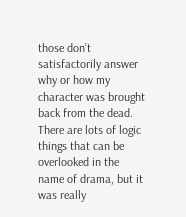those don’t satisfactorily answer why or how my character was brought back from the dead. There are lots of logic things that can be overlooked in the name of drama, but it was really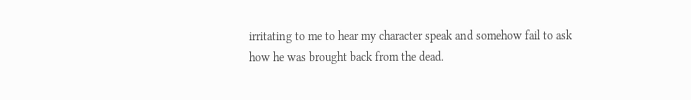irritating to me to hear my character speak and somehow fail to ask how he was brought back from the dead.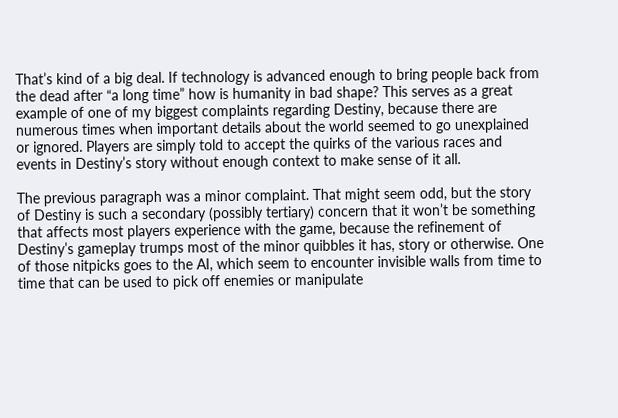That’s kind of a big deal. If technology is advanced enough to bring people back from the dead after “a long time” how is humanity in bad shape? This serves as a great example of one of my biggest complaints regarding Destiny, because there are numerous times when important details about the world seemed to go unexplained or ignored. Players are simply told to accept the quirks of the various races and events in Destiny’s story without enough context to make sense of it all.

The previous paragraph was a minor complaint. That might seem odd, but the story of Destiny is such a secondary (possibly tertiary) concern that it won’t be something that affects most players experience with the game, because the refinement of Destiny’s gameplay trumps most of the minor quibbles it has, story or otherwise. One of those nitpicks goes to the AI, which seem to encounter invisible walls from time to time that can be used to pick off enemies or manipulate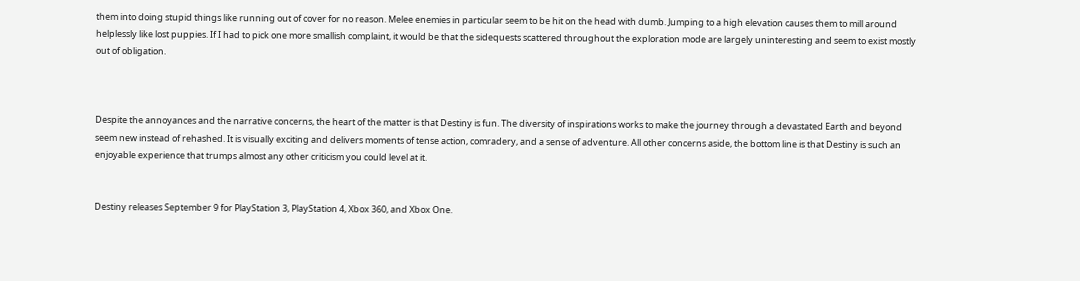them into doing stupid things like running out of cover for no reason. Melee enemies in particular seem to be hit on the head with dumb. Jumping to a high elevation causes them to mill around helplessly like lost puppies. If I had to pick one more smallish complaint, it would be that the sidequests scattered throughout the exploration mode are largely uninteresting and seem to exist mostly out of obligation.



Despite the annoyances and the narrative concerns, the heart of the matter is that Destiny is fun. The diversity of inspirations works to make the journey through a devastated Earth and beyond seem new instead of rehashed. It is visually exciting and delivers moments of tense action, comradery, and a sense of adventure. All other concerns aside, the bottom line is that Destiny is such an enjoyable experience that trumps almost any other criticism you could level at it.


Destiny releases September 9 for PlayStation 3, PlayStation 4, Xbox 360, and Xbox One.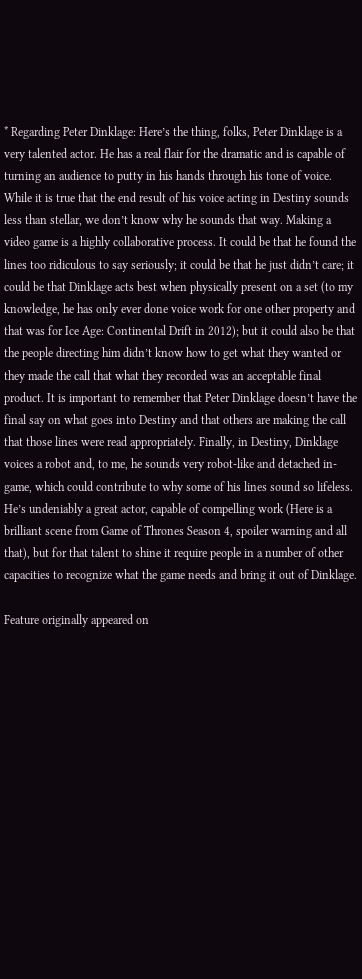* Regarding Peter Dinklage: Here’s the thing, folks, Peter Dinklage is a very talented actor. He has a real flair for the dramatic and is capable of turning an audience to putty in his hands through his tone of voice. While it is true that the end result of his voice acting in Destiny sounds less than stellar, we don’t know why he sounds that way. Making a video game is a highly collaborative process. It could be that he found the lines too ridiculous to say seriously; it could be that he just didn’t care; it could be that Dinklage acts best when physically present on a set (to my knowledge, he has only ever done voice work for one other property and that was for Ice Age: Continental Drift in 2012); but it could also be that the people directing him didn’t know how to get what they wanted or they made the call that what they recorded was an acceptable final product. It is important to remember that Peter Dinklage doesn’t have the final say on what goes into Destiny and that others are making the call that those lines were read appropriately. Finally, in Destiny, Dinklage voices a robot and, to me, he sounds very robot-like and detached in-game, which could contribute to why some of his lines sound so lifeless. He’s undeniably a great actor, capable of compelling work (Here is a brilliant scene from Game of Thrones Season 4, spoiler warning and all that), but for that talent to shine it require people in a number of other capacities to recognize what the game needs and bring it out of Dinklage.

Feature originally appeared on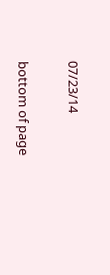07/23/14

bottom of page